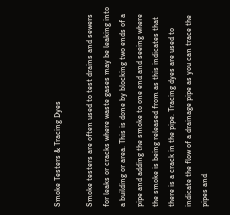Smoke Testers & Tracing Dyes

Smoke testers are often used to test drains and sewers for leaks or cracks where waste gases may be leaking into a building or area. This is done by blocking two ends of a pipe and adding the smoke to one end and seeing where the smoke is being released from as this indicates that there is a crack in the pipe. Tracing dyes are used to indicate the flow of a drainage pipe as you can trace the pipes and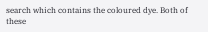search which contains the coloured dye. Both of these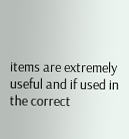items are extremely useful and if used in the correct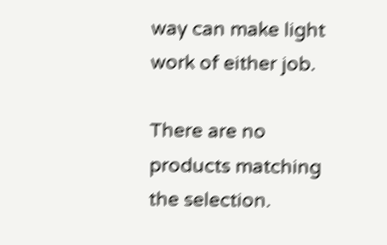way can make light work of either job.

There are no products matching the selection.